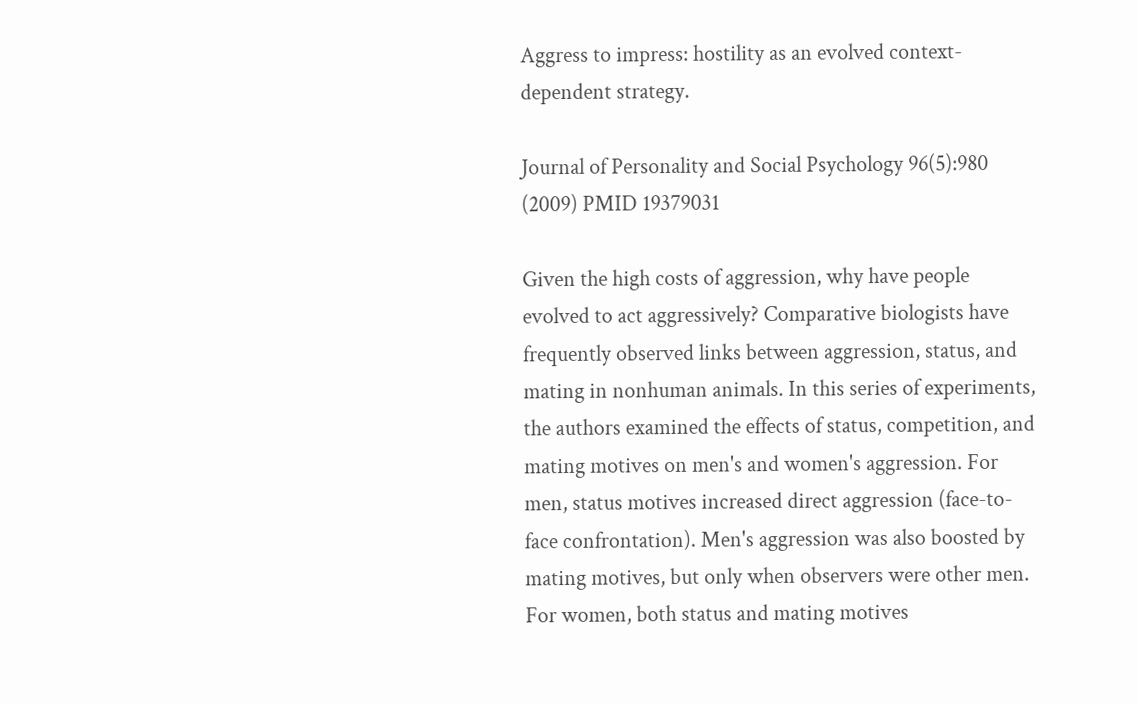Aggress to impress: hostility as an evolved context-dependent strategy.

Journal of Personality and Social Psychology 96(5):980 (2009) PMID 19379031

Given the high costs of aggression, why have people evolved to act aggressively? Comparative biologists have frequently observed links between aggression, status, and mating in nonhuman animals. In this series of experiments, the authors examined the effects of status, competition, and mating motives on men's and women's aggression. For men, status motives increased direct aggression (face-to-face confrontation). Men's aggression was also boosted by mating motives, but only when observers were other men. For women, both status and mating motives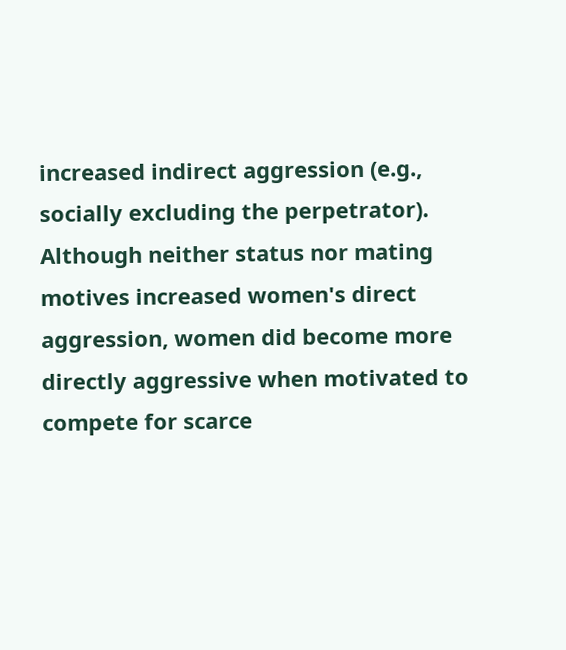increased indirect aggression (e.g., socially excluding the perpetrator). Although neither status nor mating motives increased women's direct aggression, women did become more directly aggressive when motivated to compete for scarce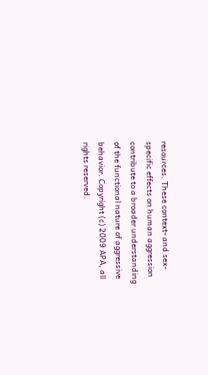resources. These context- and sex-specific effects on human aggression contribute to a broader understanding of the functional nature of aggressive behavior. Copyright (c) 2009 APA, all rights reserved.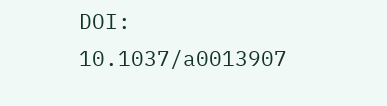DOI: 10.1037/a0013907